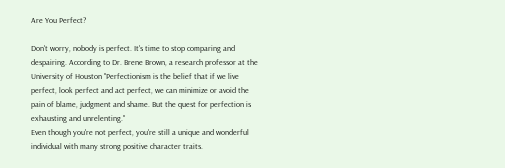Are You Perfect?

Don't worry, nobody is perfect. It's time to stop comparing and despairing. According to Dr. Brene Brown, a research professor at the University of Houston "Perfectionism is the belief that if we live perfect, look perfect and act perfect, we can minimize or avoid the pain of blame, judgment and shame. But the quest for perfection is exhausting and unrelenting."
Even though you're not perfect, you're still a unique and wonderful individual with many strong positive character traits.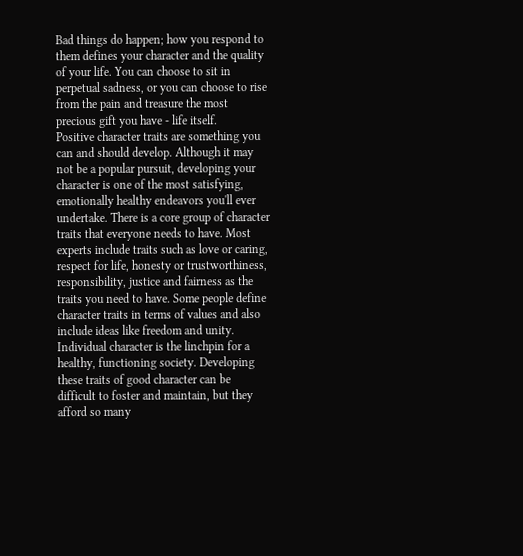Bad things do happen; how you respond to them defines your character and the quality of your life. You can choose to sit in perpetual sadness, or you can choose to rise from the pain and treasure the most precious gift you have - life itself.
Positive character traits are something you can and should develop. Although it may not be a popular pursuit, developing your character is one of the most satisfying, emotionally healthy endeavors you'll ever undertake. There is a core group of character traits that everyone needs to have. Most experts include traits such as love or caring, respect for life, honesty or trustworthiness, responsibility, justice and fairness as the traits you need to have. Some people define character traits in terms of values and also include ideas like freedom and unity. Individual character is the linchpin for a healthy, functioning society. Developing these traits of good character can be difficult to foster and maintain, but they afford so many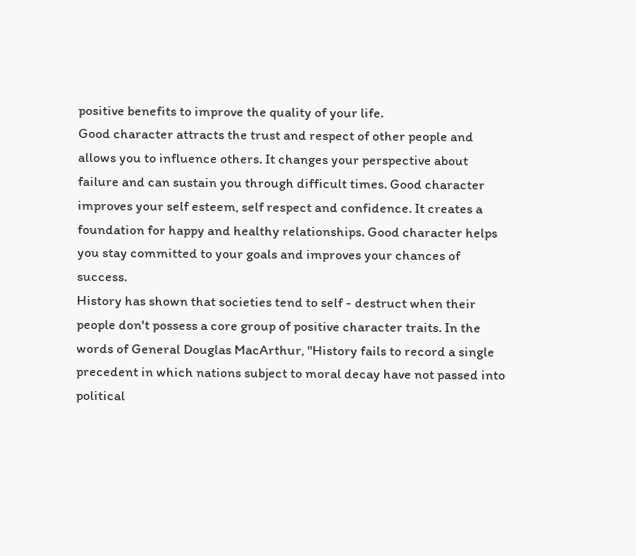positive benefits to improve the quality of your life.
Good character attracts the trust and respect of other people and allows you to influence others. It changes your perspective about failure and can sustain you through difficult times. Good character improves your self esteem, self respect and confidence. It creates a foundation for happy and healthy relationships. Good character helps you stay committed to your goals and improves your chances of success.
History has shown that societies tend to self - destruct when their people don't possess a core group of positive character traits. In the words of General Douglas MacArthur, "History fails to record a single precedent in which nations subject to moral decay have not passed into political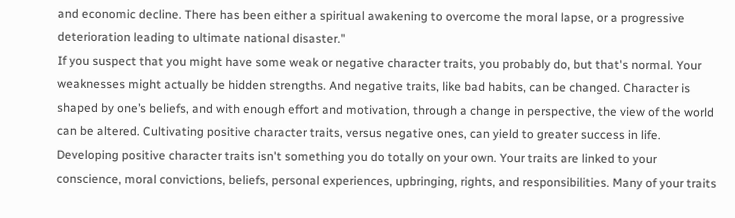and economic decline. There has been either a spiritual awakening to overcome the moral lapse, or a progressive deterioration leading to ultimate national disaster."
If you suspect that you might have some weak or negative character traits, you probably do, but that's normal. Your weaknesses might actually be hidden strengths. And negative traits, like bad habits, can be changed. Character is shaped by one’s beliefs, and with enough effort and motivation, through a change in perspective, the view of the world can be altered. Cultivating positive character traits, versus negative ones, can yield to greater success in life.
Developing positive character traits isn't something you do totally on your own. Your traits are linked to your conscience, moral convictions, beliefs, personal experiences, upbringing, rights, and responsibilities. Many of your traits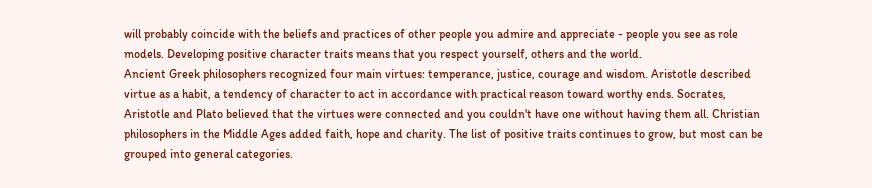will probably coincide with the beliefs and practices of other people you admire and appreciate - people you see as role models. Developing positive character traits means that you respect yourself, others and the world.
Ancient Greek philosophers recognized four main virtues: temperance, justice, courage and wisdom. Aristotle described virtue as a habit, a tendency of character to act in accordance with practical reason toward worthy ends. Socrates, Aristotle and Plato believed that the virtues were connected and you couldn't have one without having them all. Christian philosophers in the Middle Ages added faith, hope and charity. The list of positive traits continues to grow, but most can be grouped into general categories.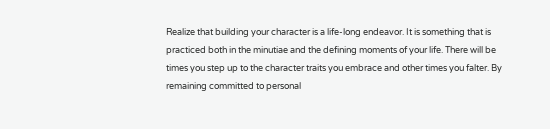Realize that building your character is a life-long endeavor. It is something that is practiced both in the minutiae and the defining moments of your life. There will be times you step up to the character traits you embrace and other times you falter. By remaining committed to personal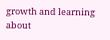growth and learning about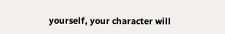yourself, your character will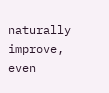naturally improve, even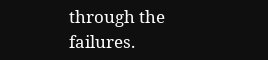through the failures.